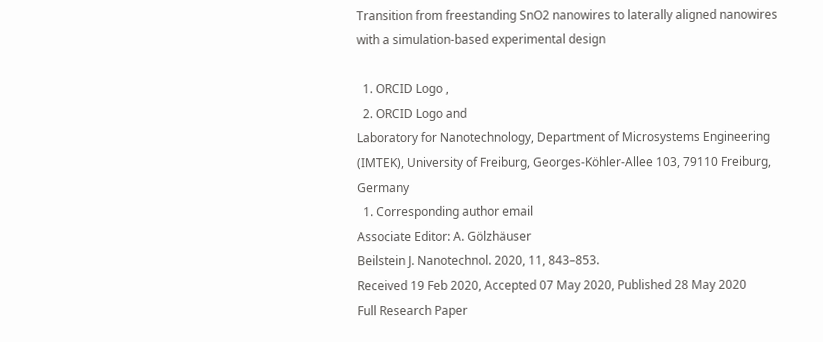Transition from freestanding SnO2 nanowires to laterally aligned nanowires with a simulation-based experimental design

  1. ORCID Logo ,
  2. ORCID Logo and
Laboratory for Nanotechnology, Department of Microsystems Engineering (IMTEK), University of Freiburg, Georges-Köhler-Allee 103, 79110 Freiburg, Germany
  1. Corresponding author email
Associate Editor: A. Gölzhäuser
Beilstein J. Nanotechnol. 2020, 11, 843–853.
Received 19 Feb 2020, Accepted 07 May 2020, Published 28 May 2020
Full Research Paper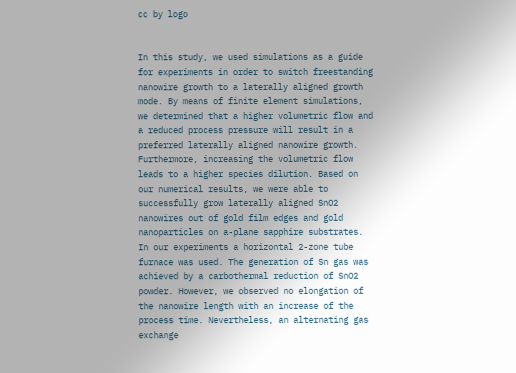cc by logo


In this study, we used simulations as a guide for experiments in order to switch freestanding nanowire growth to a laterally aligned growth mode. By means of finite element simulations, we determined that a higher volumetric flow and a reduced process pressure will result in a preferred laterally aligned nanowire growth. Furthermore, increasing the volumetric flow leads to a higher species dilution. Based on our numerical results, we were able to successfully grow laterally aligned SnO2 nanowires out of gold film edges and gold nanoparticles on a-plane sapphire substrates. In our experiments a horizontal 2-zone tube furnace was used. The generation of Sn gas was achieved by a carbothermal reduction of SnO2 powder. However, we observed no elongation of the nanowire length with an increase of the process time. Nevertheless, an alternating gas exchange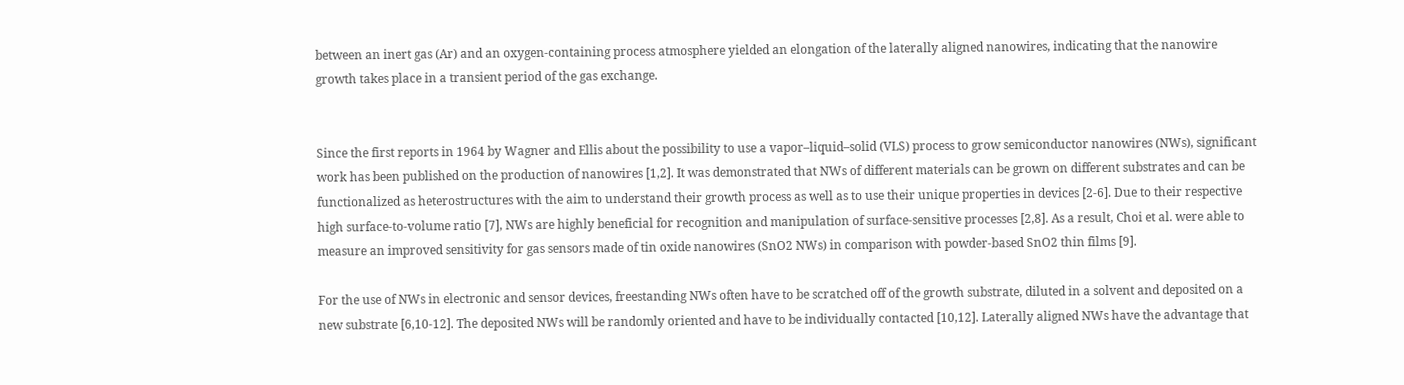between an inert gas (Ar) and an oxygen-containing process atmosphere yielded an elongation of the laterally aligned nanowires, indicating that the nanowire growth takes place in a transient period of the gas exchange.


Since the first reports in 1964 by Wagner and Ellis about the possibility to use a vapor–liquid–solid (VLS) process to grow semiconductor nanowires (NWs), significant work has been published on the production of nanowires [1,2]. It was demonstrated that NWs of different materials can be grown on different substrates and can be functionalized as heterostructures with the aim to understand their growth process as well as to use their unique properties in devices [2-6]. Due to their respective high surface-to-volume ratio [7], NWs are highly beneficial for recognition and manipulation of surface-sensitive processes [2,8]. As a result, Choi et al. were able to measure an improved sensitivity for gas sensors made of tin oxide nanowires (SnO2 NWs) in comparison with powder-based SnO2 thin films [9].

For the use of NWs in electronic and sensor devices, freestanding NWs often have to be scratched off of the growth substrate, diluted in a solvent and deposited on a new substrate [6,10-12]. The deposited NWs will be randomly oriented and have to be individually contacted [10,12]. Laterally aligned NWs have the advantage that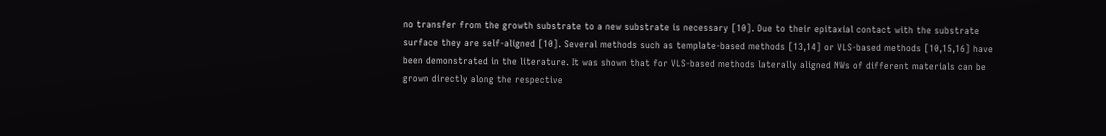no transfer from the growth substrate to a new substrate is necessary [10]. Due to their epitaxial contact with the substrate surface they are self-aligned [10]. Several methods such as template-based methods [13,14] or VLS-based methods [10,15,16] have been demonstrated in the literature. It was shown that for VLS-based methods laterally aligned NWs of different materials can be grown directly along the respective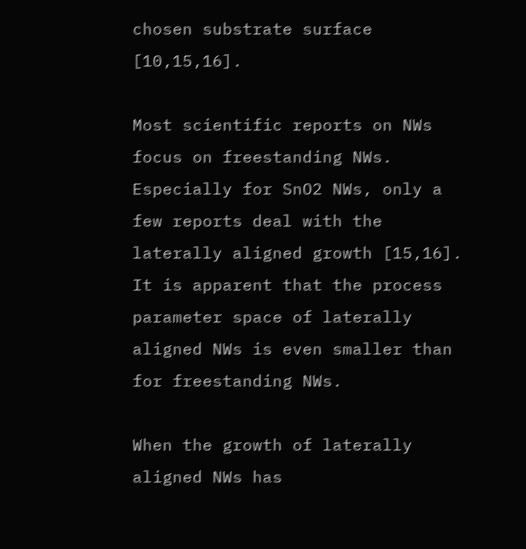chosen substrate surface [10,15,16].

Most scientific reports on NWs focus on freestanding NWs. Especially for SnO2 NWs, only a few reports deal with the laterally aligned growth [15,16]. It is apparent that the process parameter space of laterally aligned NWs is even smaller than for freestanding NWs.

When the growth of laterally aligned NWs has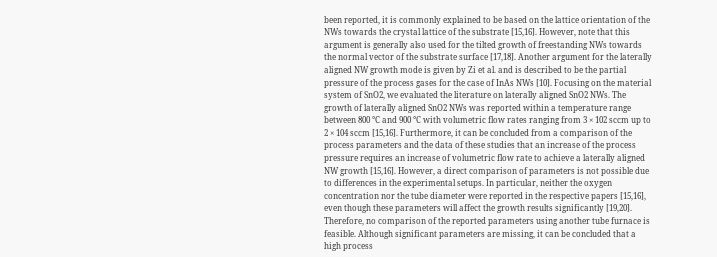been reported, it is commonly explained to be based on the lattice orientation of the NWs towards the crystal lattice of the substrate [15,16]. However, note that this argument is generally also used for the tilted growth of freestanding NWs towards the normal vector of the substrate surface [17,18]. Another argument for the laterally aligned NW growth mode is given by Zi et al. and is described to be the partial pressure of the process gases for the case of InAs NWs [10]. Focusing on the material system of SnO2, we evaluated the literature on laterally aligned SnO2 NWs. The growth of laterally aligned SnO2 NWs was reported within a temperature range between 800 °C and 900 °C with volumetric flow rates ranging from 3 × 102 sccm up to 2 × 104 sccm [15,16]. Furthermore, it can be concluded from a comparison of the process parameters and the data of these studies that an increase of the process pressure requires an increase of volumetric flow rate to achieve a laterally aligned NW growth [15,16]. However, a direct comparison of parameters is not possible due to differences in the experimental setups. In particular, neither the oxygen concentration nor the tube diameter were reported in the respective papers [15,16], even though these parameters will affect the growth results significantly [19,20]. Therefore, no comparison of the reported parameters using another tube furnace is feasible. Although significant parameters are missing, it can be concluded that a high process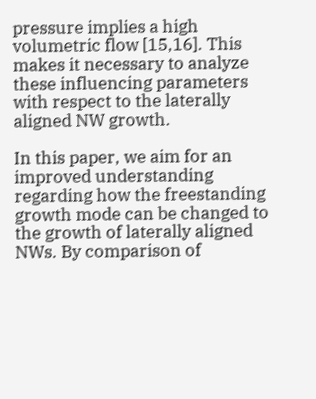pressure implies a high volumetric flow [15,16]. This makes it necessary to analyze these influencing parameters with respect to the laterally aligned NW growth.

In this paper, we aim for an improved understanding regarding how the freestanding growth mode can be changed to the growth of laterally aligned NWs. By comparison of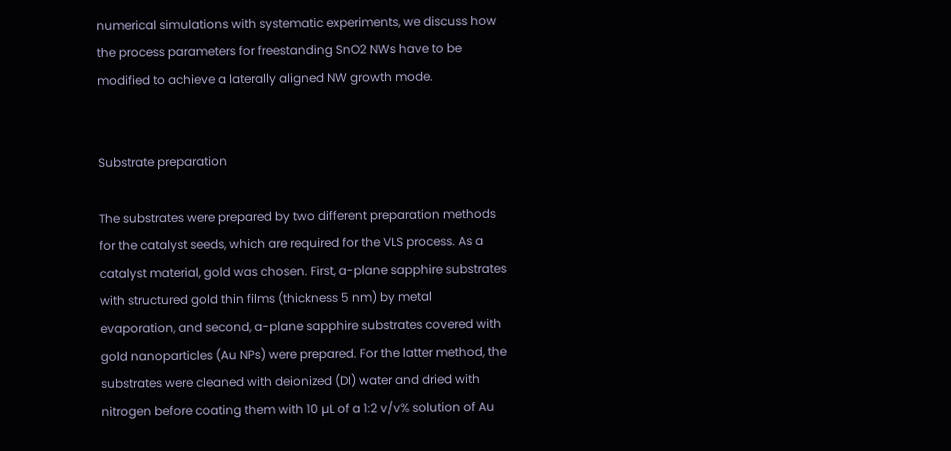numerical simulations with systematic experiments, we discuss how the process parameters for freestanding SnO2 NWs have to be modified to achieve a laterally aligned NW growth mode.


Substrate preparation

The substrates were prepared by two different preparation methods for the catalyst seeds, which are required for the VLS process. As a catalyst material, gold was chosen. First, a-plane sapphire substrates with structured gold thin films (thickness 5 nm) by metal evaporation, and second, a-plane sapphire substrates covered with gold nanoparticles (Au NPs) were prepared. For the latter method, the substrates were cleaned with deionized (DI) water and dried with nitrogen before coating them with 10 µL of a 1:2 v/v% solution of Au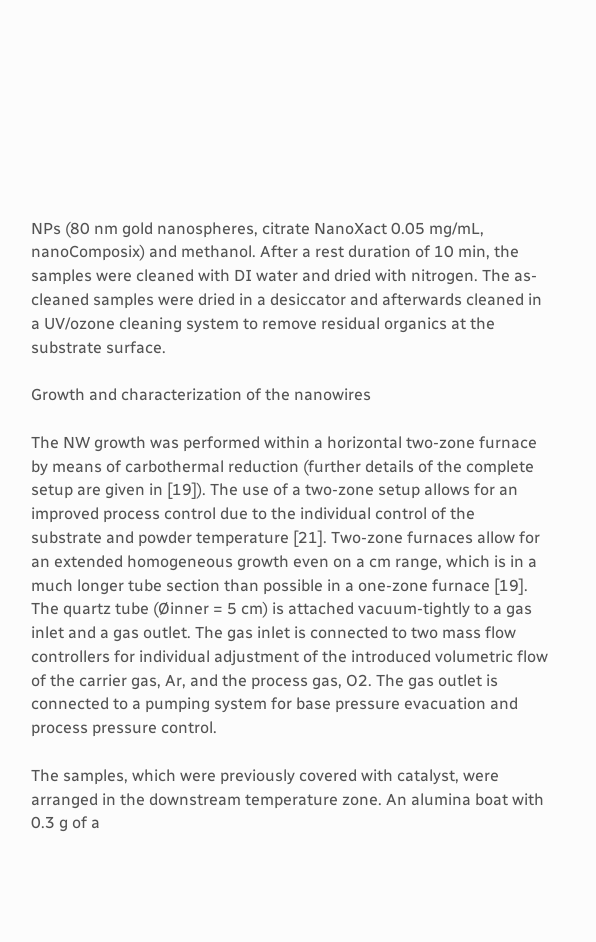NPs (80 nm gold nanospheres, citrate NanoXact 0.05 mg/mL, nanoComposix) and methanol. After a rest duration of 10 min, the samples were cleaned with DI water and dried with nitrogen. The as-cleaned samples were dried in a desiccator and afterwards cleaned in a UV/ozone cleaning system to remove residual organics at the substrate surface.

Growth and characterization of the nanowires

The NW growth was performed within a horizontal two-zone furnace by means of carbothermal reduction (further details of the complete setup are given in [19]). The use of a two-zone setup allows for an improved process control due to the individual control of the substrate and powder temperature [21]. Two-zone furnaces allow for an extended homogeneous growth even on a cm range, which is in a much longer tube section than possible in a one-zone furnace [19]. The quartz tube (Øinner = 5 cm) is attached vacuum-tightly to a gas inlet and a gas outlet. The gas inlet is connected to two mass flow controllers for individual adjustment of the introduced volumetric flow of the carrier gas, Ar, and the process gas, O2. The gas outlet is connected to a pumping system for base pressure evacuation and process pressure control.

The samples, which were previously covered with catalyst, were arranged in the downstream temperature zone. An alumina boat with 0.3 g of a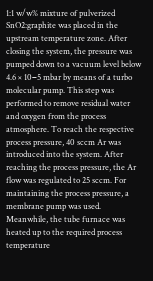1:1 w/w% mixture of pulverized SnO2:graphite was placed in the upstream temperature zone. After closing the system, the pressure was pumped down to a vacuum level below 4.6 × 10−5 mbar by means of a turbo molecular pump. This step was performed to remove residual water and oxygen from the process atmosphere. To reach the respective process pressure, 40 sccm Ar was introduced into the system. After reaching the process pressure, the Ar flow was regulated to 25 sccm. For maintaining the process pressure, a membrane pump was used. Meanwhile, the tube furnace was heated up to the required process temperature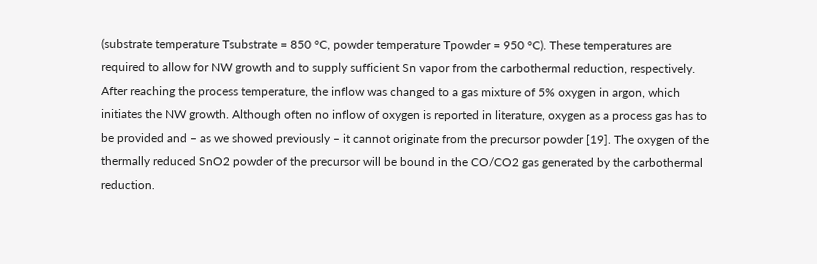(substrate temperature Tsubstrate = 850 °C, powder temperature Tpowder = 950 °C). These temperatures are required to allow for NW growth and to supply sufficient Sn vapor from the carbothermal reduction, respectively. After reaching the process temperature, the inflow was changed to a gas mixture of 5% oxygen in argon, which initiates the NW growth. Although often no inflow of oxygen is reported in literature, oxygen as a process gas has to be provided and – as we showed previously – it cannot originate from the precursor powder [19]. The oxygen of the thermally reduced SnO2 powder of the precursor will be bound in the CO/CO2 gas generated by the carbothermal reduction.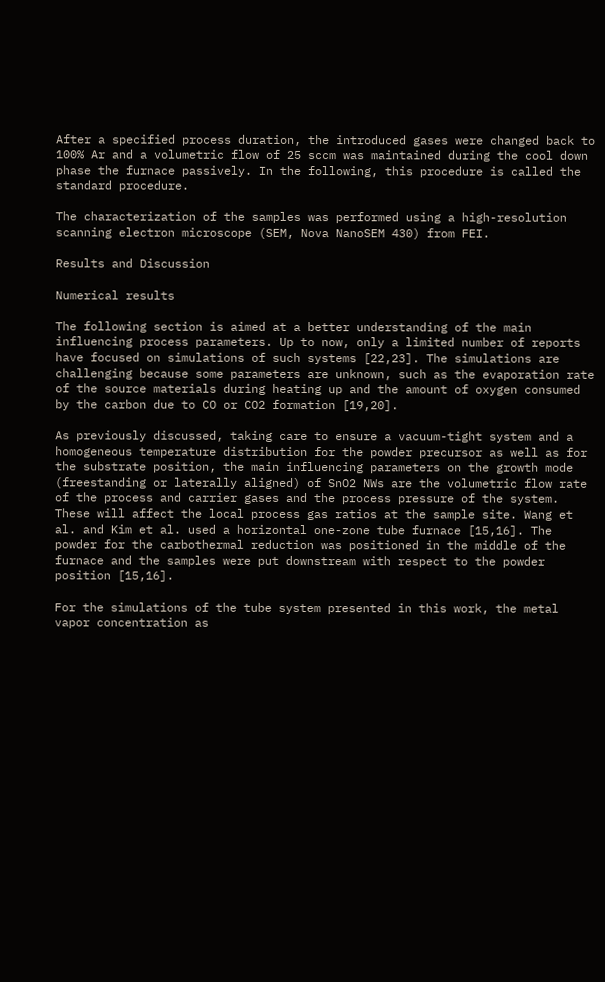After a specified process duration, the introduced gases were changed back to 100% Ar and a volumetric flow of 25 sccm was maintained during the cool down phase the furnace passively. In the following, this procedure is called the standard procedure.

The characterization of the samples was performed using a high-resolution scanning electron microscope (SEM, Nova NanoSEM 430) from FEI.

Results and Discussion

Numerical results

The following section is aimed at a better understanding of the main influencing process parameters. Up to now, only a limited number of reports have focused on simulations of such systems [22,23]. The simulations are challenging because some parameters are unknown, such as the evaporation rate of the source materials during heating up and the amount of oxygen consumed by the carbon due to CO or CO2 formation [19,20].

As previously discussed, taking care to ensure a vacuum-tight system and a homogeneous temperature distribution for the powder precursor as well as for the substrate position, the main influencing parameters on the growth mode (freestanding or laterally aligned) of SnO2 NWs are the volumetric flow rate of the process and carrier gases and the process pressure of the system. These will affect the local process gas ratios at the sample site. Wang et al. and Kim et al. used a horizontal one-zone tube furnace [15,16]. The powder for the carbothermal reduction was positioned in the middle of the furnace and the samples were put downstream with respect to the powder position [15,16].

For the simulations of the tube system presented in this work, the metal vapor concentration as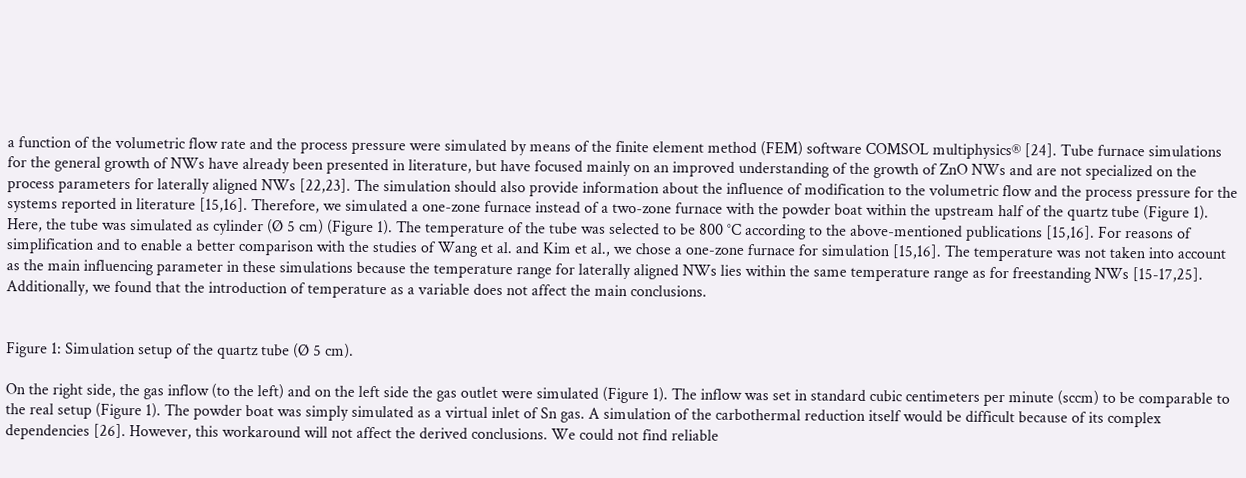a function of the volumetric flow rate and the process pressure were simulated by means of the finite element method (FEM) software COMSOL multiphysics® [24]. Tube furnace simulations for the general growth of NWs have already been presented in literature, but have focused mainly on an improved understanding of the growth of ZnO NWs and are not specialized on the process parameters for laterally aligned NWs [22,23]. The simulation should also provide information about the influence of modification to the volumetric flow and the process pressure for the systems reported in literature [15,16]. Therefore, we simulated a one-zone furnace instead of a two-zone furnace with the powder boat within the upstream half of the quartz tube (Figure 1). Here, the tube was simulated as cylinder (Ø 5 cm) (Figure 1). The temperature of the tube was selected to be 800 °C according to the above-mentioned publications [15,16]. For reasons of simplification and to enable a better comparison with the studies of Wang et al. and Kim et al., we chose a one-zone furnace for simulation [15,16]. The temperature was not taken into account as the main influencing parameter in these simulations because the temperature range for laterally aligned NWs lies within the same temperature range as for freestanding NWs [15-17,25]. Additionally, we found that the introduction of temperature as a variable does not affect the main conclusions.


Figure 1: Simulation setup of the quartz tube (Ø 5 cm).

On the right side, the gas inflow (to the left) and on the left side the gas outlet were simulated (Figure 1). The inflow was set in standard cubic centimeters per minute (sccm) to be comparable to the real setup (Figure 1). The powder boat was simply simulated as a virtual inlet of Sn gas. A simulation of the carbothermal reduction itself would be difficult because of its complex dependencies [26]. However, this workaround will not affect the derived conclusions. We could not find reliable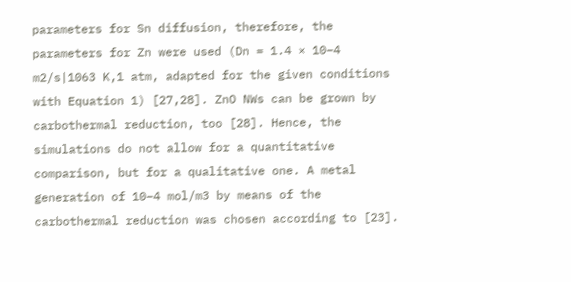parameters for Sn diffusion, therefore, the parameters for Zn were used (Dn = 1.4 × 10−4 m2/s|1063 K,1 atm, adapted for the given conditions with Equation 1) [27,28]. ZnO NWs can be grown by carbothermal reduction, too [28]. Hence, the simulations do not allow for a quantitative comparison, but for a qualitative one. A metal generation of 10−4 mol/m3 by means of the carbothermal reduction was chosen according to [23].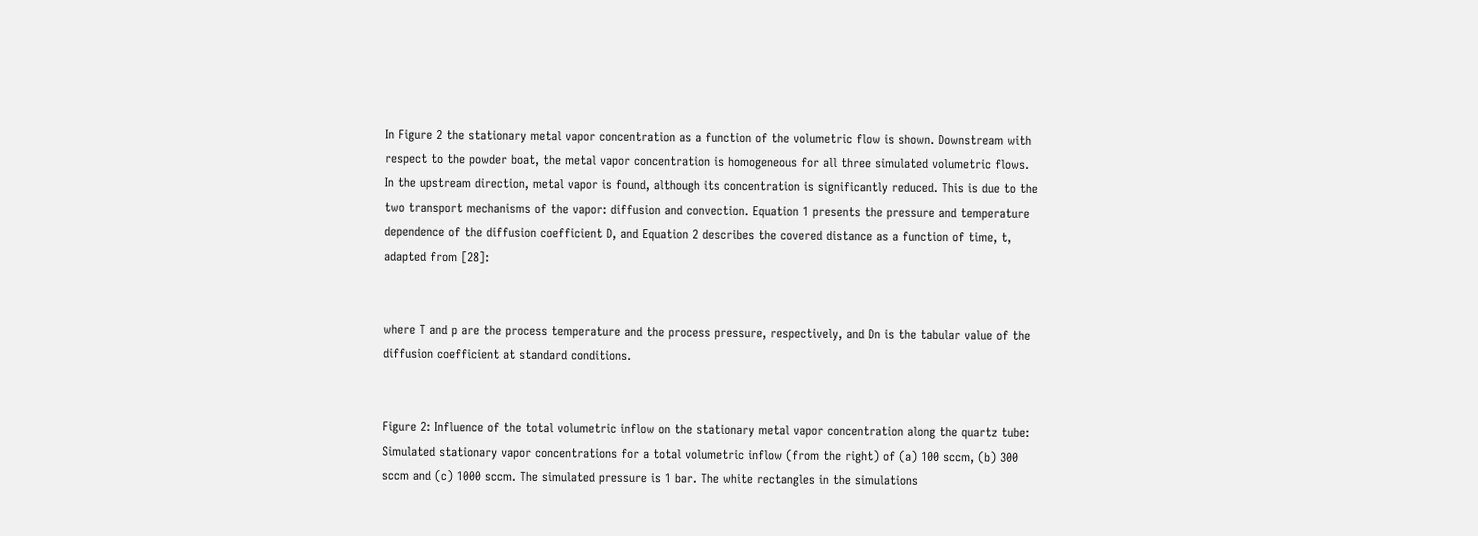In Figure 2 the stationary metal vapor concentration as a function of the volumetric flow is shown. Downstream with respect to the powder boat, the metal vapor concentration is homogeneous for all three simulated volumetric flows. In the upstream direction, metal vapor is found, although its concentration is significantly reduced. This is due to the two transport mechanisms of the vapor: diffusion and convection. Equation 1 presents the pressure and temperature dependence of the diffusion coefficient D, and Equation 2 describes the covered distance as a function of time, t, adapted from [28]:


where T and p are the process temperature and the process pressure, respectively, and Dn is the tabular value of the diffusion coefficient at standard conditions.


Figure 2: Influence of the total volumetric inflow on the stationary metal vapor concentration along the quartz tube: Simulated stationary vapor concentrations for a total volumetric inflow (from the right) of (a) 100 sccm, (b) 300 sccm and (c) 1000 sccm. The simulated pressure is 1 bar. The white rectangles in the simulations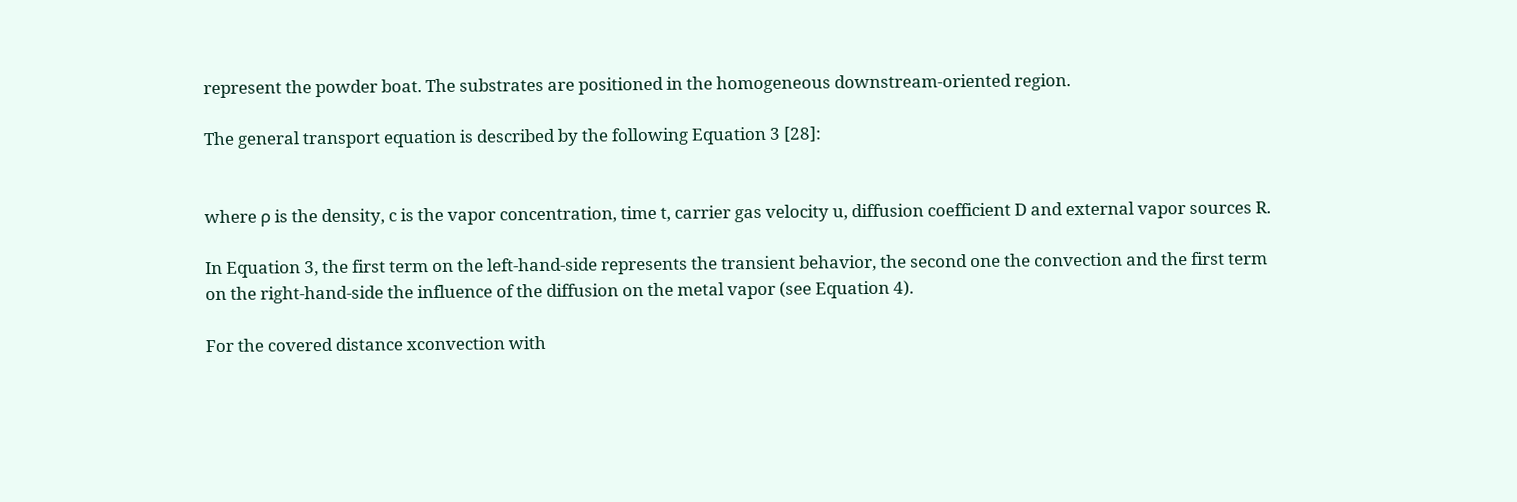represent the powder boat. The substrates are positioned in the homogeneous downstream-oriented region.

The general transport equation is described by the following Equation 3 [28]:


where ρ is the density, c is the vapor concentration, time t, carrier gas velocity u, diffusion coefficient D and external vapor sources R.

In Equation 3, the first term on the left-hand-side represents the transient behavior, the second one the convection and the first term on the right-hand-side the influence of the diffusion on the metal vapor (see Equation 4).

For the covered distance xconvection with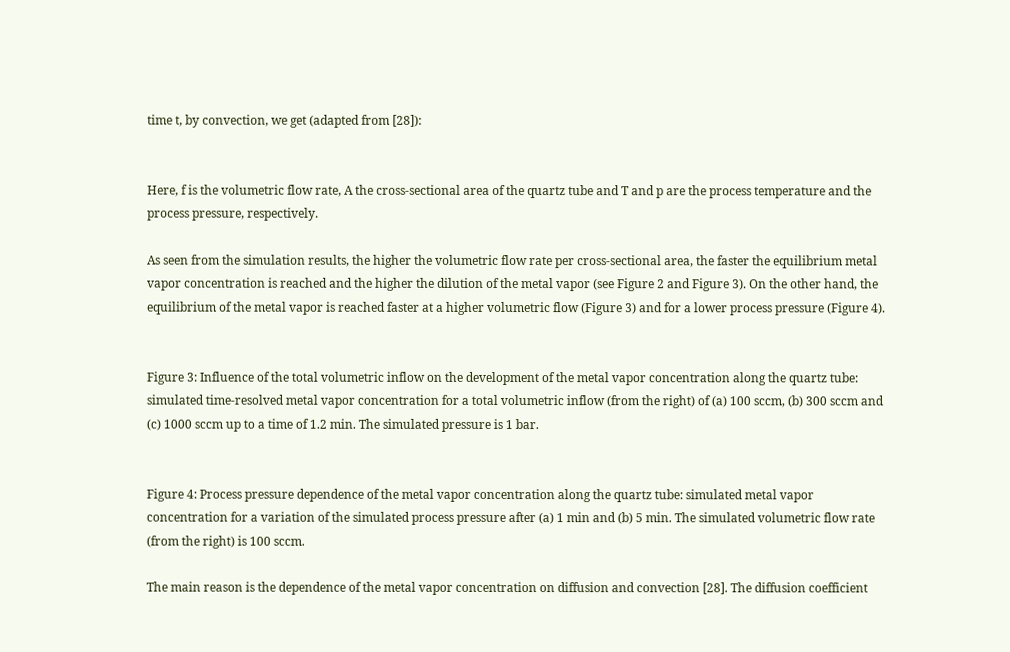time t, by convection, we get (adapted from [28]):


Here, f is the volumetric flow rate, A the cross-sectional area of the quartz tube and T and p are the process temperature and the process pressure, respectively.

As seen from the simulation results, the higher the volumetric flow rate per cross-sectional area, the faster the equilibrium metal vapor concentration is reached and the higher the dilution of the metal vapor (see Figure 2 and Figure 3). On the other hand, the equilibrium of the metal vapor is reached faster at a higher volumetric flow (Figure 3) and for a lower process pressure (Figure 4).


Figure 3: Influence of the total volumetric inflow on the development of the metal vapor concentration along the quartz tube: simulated time-resolved metal vapor concentration for a total volumetric inflow (from the right) of (a) 100 sccm, (b) 300 sccm and (c) 1000 sccm up to a time of 1.2 min. The simulated pressure is 1 bar.


Figure 4: Process pressure dependence of the metal vapor concentration along the quartz tube: simulated metal vapor concentration for a variation of the simulated process pressure after (a) 1 min and (b) 5 min. The simulated volumetric flow rate (from the right) is 100 sccm.

The main reason is the dependence of the metal vapor concentration on diffusion and convection [28]. The diffusion coefficient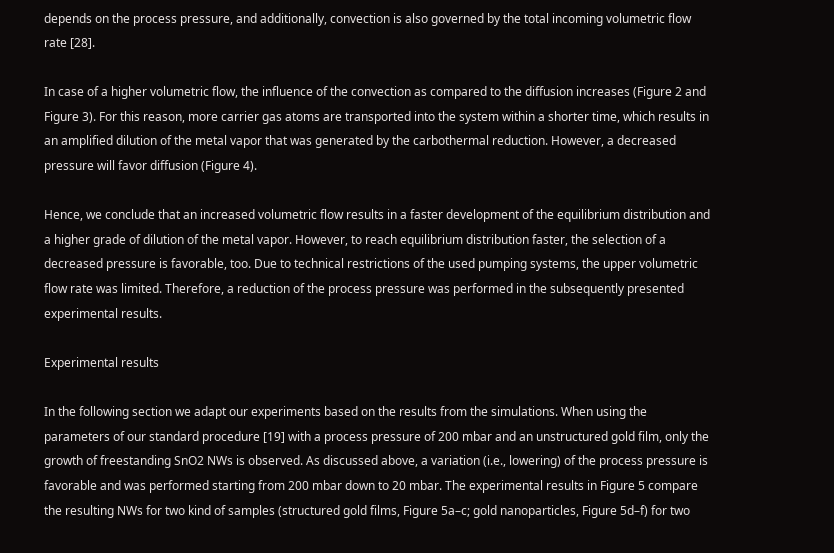depends on the process pressure, and additionally, convection is also governed by the total incoming volumetric flow rate [28].

In case of a higher volumetric flow, the influence of the convection as compared to the diffusion increases (Figure 2 and Figure 3). For this reason, more carrier gas atoms are transported into the system within a shorter time, which results in an amplified dilution of the metal vapor that was generated by the carbothermal reduction. However, a decreased pressure will favor diffusion (Figure 4).

Hence, we conclude that an increased volumetric flow results in a faster development of the equilibrium distribution and a higher grade of dilution of the metal vapor. However, to reach equilibrium distribution faster, the selection of a decreased pressure is favorable, too. Due to technical restrictions of the used pumping systems, the upper volumetric flow rate was limited. Therefore, a reduction of the process pressure was performed in the subsequently presented experimental results.

Experimental results

In the following section we adapt our experiments based on the results from the simulations. When using the parameters of our standard procedure [19] with a process pressure of 200 mbar and an unstructured gold film, only the growth of freestanding SnO2 NWs is observed. As discussed above, a variation (i.e., lowering) of the process pressure is favorable and was performed starting from 200 mbar down to 20 mbar. The experimental results in Figure 5 compare the resulting NWs for two kind of samples (structured gold films, Figure 5a–c; gold nanoparticles, Figure 5d–f) for two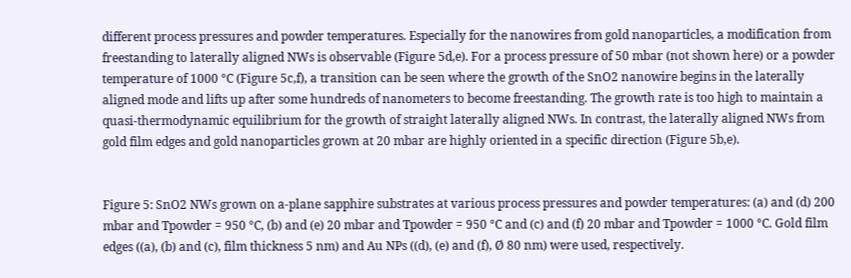different process pressures and powder temperatures. Especially for the nanowires from gold nanoparticles, a modification from freestanding to laterally aligned NWs is observable (Figure 5d,e). For a process pressure of 50 mbar (not shown here) or a powder temperature of 1000 °C (Figure 5c,f), a transition can be seen where the growth of the SnO2 nanowire begins in the laterally aligned mode and lifts up after some hundreds of nanometers to become freestanding. The growth rate is too high to maintain a quasi-thermodynamic equilibrium for the growth of straight laterally aligned NWs. In contrast, the laterally aligned NWs from gold film edges and gold nanoparticles grown at 20 mbar are highly oriented in a specific direction (Figure 5b,e).


Figure 5: SnO2 NWs grown on a-plane sapphire substrates at various process pressures and powder temperatures: (a) and (d) 200 mbar and Tpowder = 950 °C, (b) and (e) 20 mbar and Tpowder = 950 °C and (c) and (f) 20 mbar and Tpowder = 1000 °C. Gold film edges ((a), (b) and (c), film thickness 5 nm) and Au NPs ((d), (e) and (f), Ø 80 nm) were used, respectively.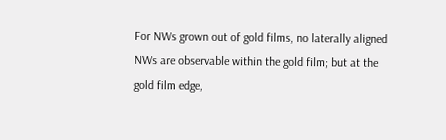For NWs grown out of gold films, no laterally aligned NWs are observable within the gold film; but at the gold film edge,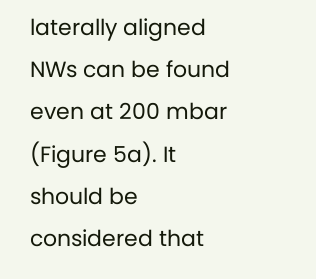laterally aligned NWs can be found even at 200 mbar (Figure 5a). It should be considered that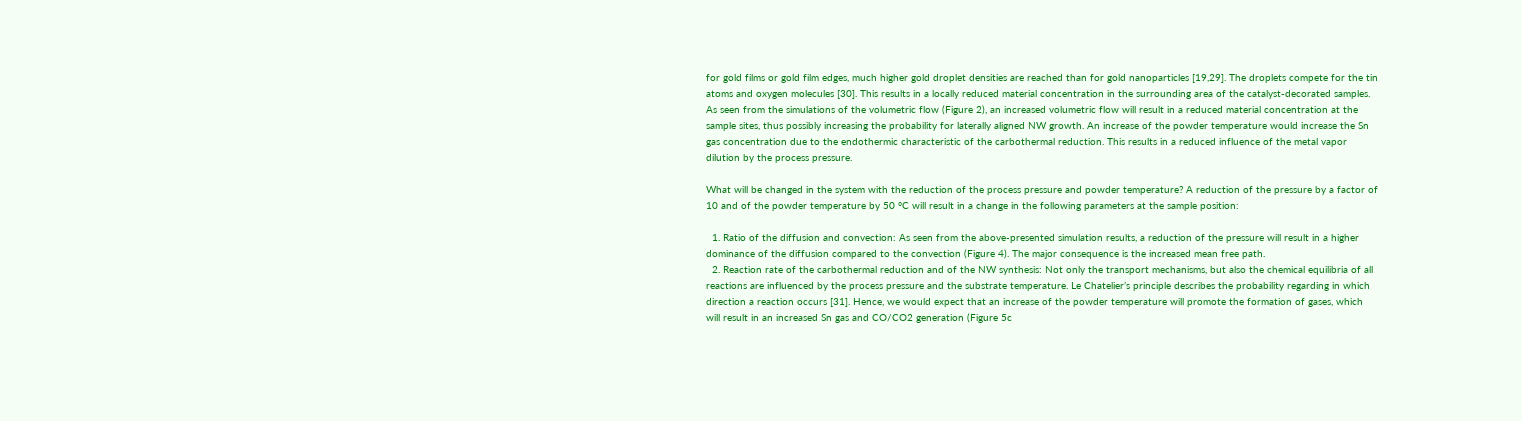for gold films or gold film edges, much higher gold droplet densities are reached than for gold nanoparticles [19,29]. The droplets compete for the tin atoms and oxygen molecules [30]. This results in a locally reduced material concentration in the surrounding area of the catalyst-decorated samples. As seen from the simulations of the volumetric flow (Figure 2), an increased volumetric flow will result in a reduced material concentration at the sample sites, thus possibly increasing the probability for laterally aligned NW growth. An increase of the powder temperature would increase the Sn gas concentration due to the endothermic characteristic of the carbothermal reduction. This results in a reduced influence of the metal vapor dilution by the process pressure.

What will be changed in the system with the reduction of the process pressure and powder temperature? A reduction of the pressure by a factor of 10 and of the powder temperature by 50 °C will result in a change in the following parameters at the sample position:

  1. Ratio of the diffusion and convection: As seen from the above-presented simulation results, a reduction of the pressure will result in a higher dominance of the diffusion compared to the convection (Figure 4). The major consequence is the increased mean free path.
  2. Reaction rate of the carbothermal reduction and of the NW synthesis: Not only the transport mechanisms, but also the chemical equilibria of all reactions are influenced by the process pressure and the substrate temperature. Le Chatelier’s principle describes the probability regarding in which direction a reaction occurs [31]. Hence, we would expect that an increase of the powder temperature will promote the formation of gases, which will result in an increased Sn gas and CO/CO2 generation (Figure 5c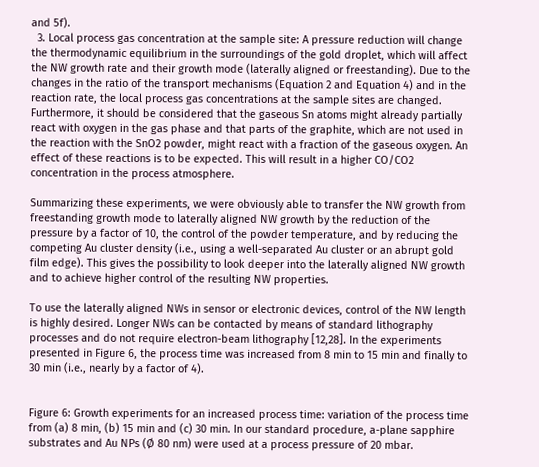and 5f).
  3. Local process gas concentration at the sample site: A pressure reduction will change the thermodynamic equilibrium in the surroundings of the gold droplet, which will affect the NW growth rate and their growth mode (laterally aligned or freestanding). Due to the changes in the ratio of the transport mechanisms (Equation 2 and Equation 4) and in the reaction rate, the local process gas concentrations at the sample sites are changed. Furthermore, it should be considered that the gaseous Sn atoms might already partially react with oxygen in the gas phase and that parts of the graphite, which are not used in the reaction with the SnO2 powder, might react with a fraction of the gaseous oxygen. An effect of these reactions is to be expected. This will result in a higher CO/CO2 concentration in the process atmosphere.

Summarizing these experiments, we were obviously able to transfer the NW growth from freestanding growth mode to laterally aligned NW growth by the reduction of the pressure by a factor of 10, the control of the powder temperature, and by reducing the competing Au cluster density (i.e., using a well-separated Au cluster or an abrupt gold film edge). This gives the possibility to look deeper into the laterally aligned NW growth and to achieve higher control of the resulting NW properties.

To use the laterally aligned NWs in sensor or electronic devices, control of the NW length is highly desired. Longer NWs can be contacted by means of standard lithography processes and do not require electron-beam lithography [12,28]. In the experiments presented in Figure 6, the process time was increased from 8 min to 15 min and finally to 30 min (i.e., nearly by a factor of 4).


Figure 6: Growth experiments for an increased process time: variation of the process time from (a) 8 min, (b) 15 min and (c) 30 min. In our standard procedure, a-plane sapphire substrates and Au NPs (Ø 80 nm) were used at a process pressure of 20 mbar.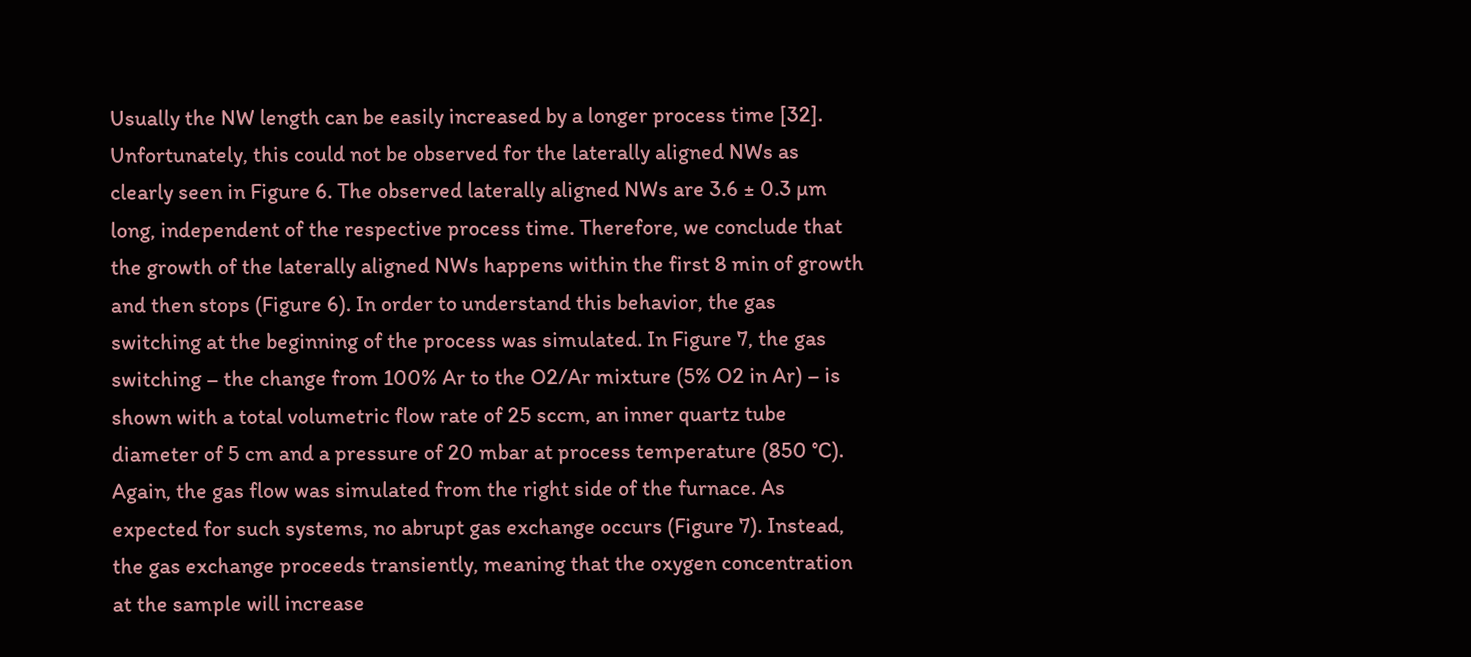Usually the NW length can be easily increased by a longer process time [32]. Unfortunately, this could not be observed for the laterally aligned NWs as clearly seen in Figure 6. The observed laterally aligned NWs are 3.6 ± 0.3 µm long, independent of the respective process time. Therefore, we conclude that the growth of the laterally aligned NWs happens within the first 8 min of growth and then stops (Figure 6). In order to understand this behavior, the gas switching at the beginning of the process was simulated. In Figure 7, the gas switching – the change from 100% Ar to the O2/Ar mixture (5% O2 in Ar) – is shown with a total volumetric flow rate of 25 sccm, an inner quartz tube diameter of 5 cm and a pressure of 20 mbar at process temperature (850 °C). Again, the gas flow was simulated from the right side of the furnace. As expected for such systems, no abrupt gas exchange occurs (Figure 7). Instead, the gas exchange proceeds transiently, meaning that the oxygen concentration at the sample will increase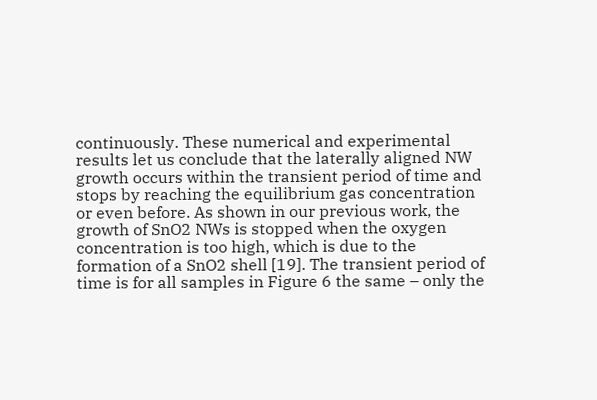continuously. These numerical and experimental results let us conclude that the laterally aligned NW growth occurs within the transient period of time and stops by reaching the equilibrium gas concentration or even before. As shown in our previous work, the growth of SnO2 NWs is stopped when the oxygen concentration is too high, which is due to the formation of a SnO2 shell [19]. The transient period of time is for all samples in Figure 6 the same – only the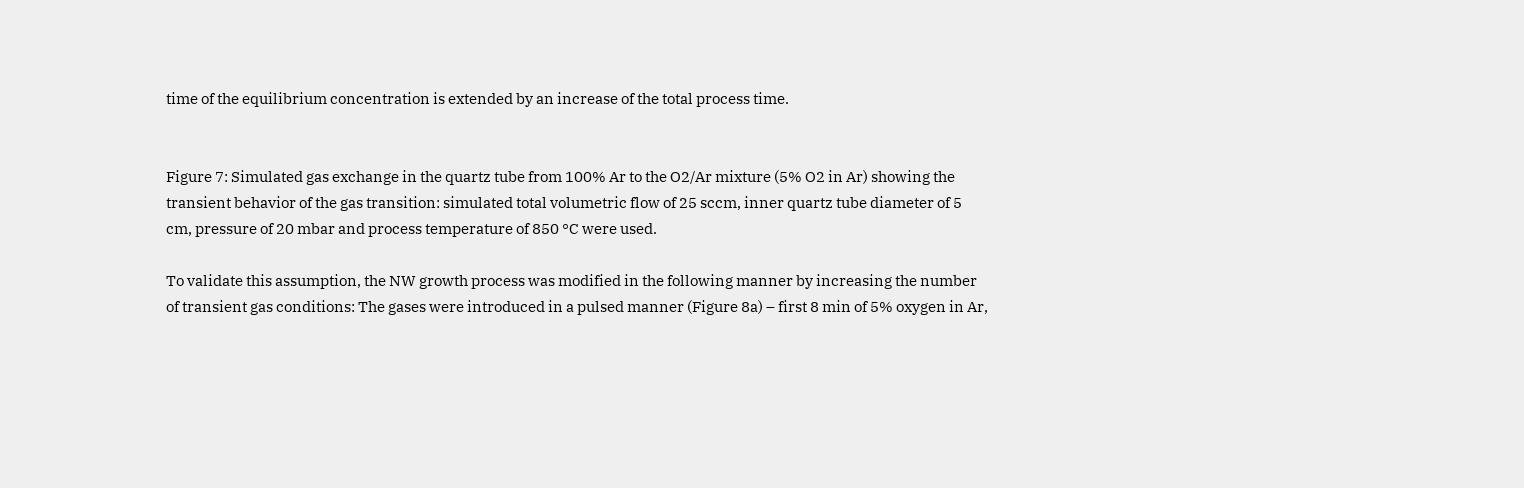time of the equilibrium concentration is extended by an increase of the total process time.


Figure 7: Simulated gas exchange in the quartz tube from 100% Ar to the O2/Ar mixture (5% O2 in Ar) showing the transient behavior of the gas transition: simulated total volumetric flow of 25 sccm, inner quartz tube diameter of 5 cm, pressure of 20 mbar and process temperature of 850 °C were used.

To validate this assumption, the NW growth process was modified in the following manner by increasing the number of transient gas conditions: The gases were introduced in a pulsed manner (Figure 8a) – first 8 min of 5% oxygen in Ar,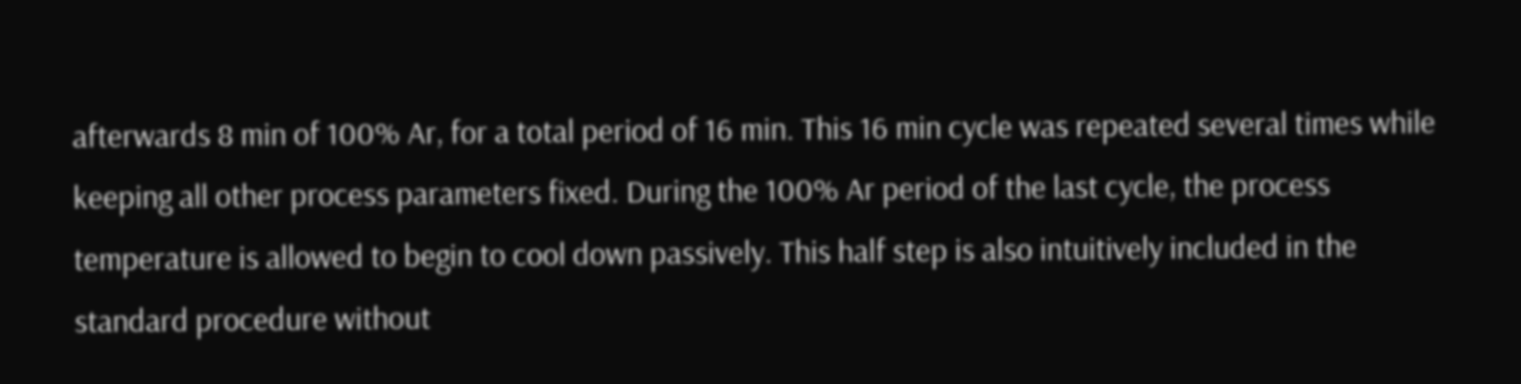afterwards 8 min of 100% Ar, for a total period of 16 min. This 16 min cycle was repeated several times while keeping all other process parameters fixed. During the 100% Ar period of the last cycle, the process temperature is allowed to begin to cool down passively. This half step is also intuitively included in the standard procedure without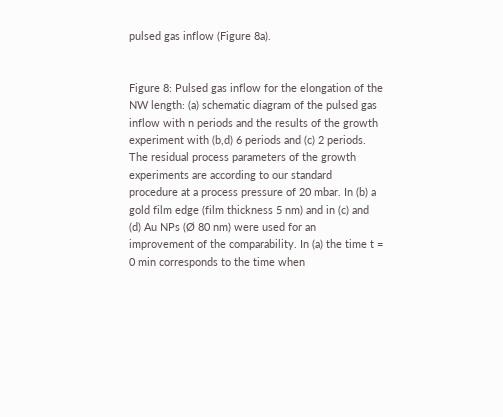pulsed gas inflow (Figure 8a).


Figure 8: Pulsed gas inflow for the elongation of the NW length: (a) schematic diagram of the pulsed gas inflow with n periods and the results of the growth experiment with (b,d) 6 periods and (c) 2 periods. The residual process parameters of the growth experiments are according to our standard procedure at a process pressure of 20 mbar. In (b) a gold film edge (film thickness 5 nm) and in (c) and (d) Au NPs (Ø 80 nm) were used for an improvement of the comparability. In (a) the time t = 0 min corresponds to the time when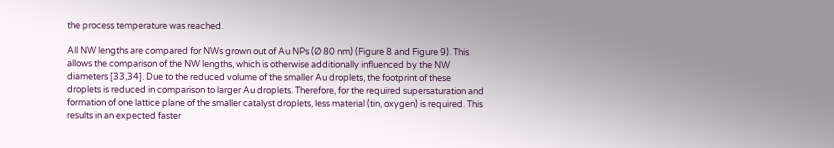the process temperature was reached.

All NW lengths are compared for NWs grown out of Au NPs (Ø 80 nm) (Figure 8 and Figure 9). This allows the comparison of the NW lengths, which is otherwise additionally influenced by the NW diameters [33,34]. Due to the reduced volume of the smaller Au droplets, the footprint of these droplets is reduced in comparison to larger Au droplets. Therefore, for the required supersaturation and formation of one lattice plane of the smaller catalyst droplets, less material (tin, oxygen) is required. This results in an expected faster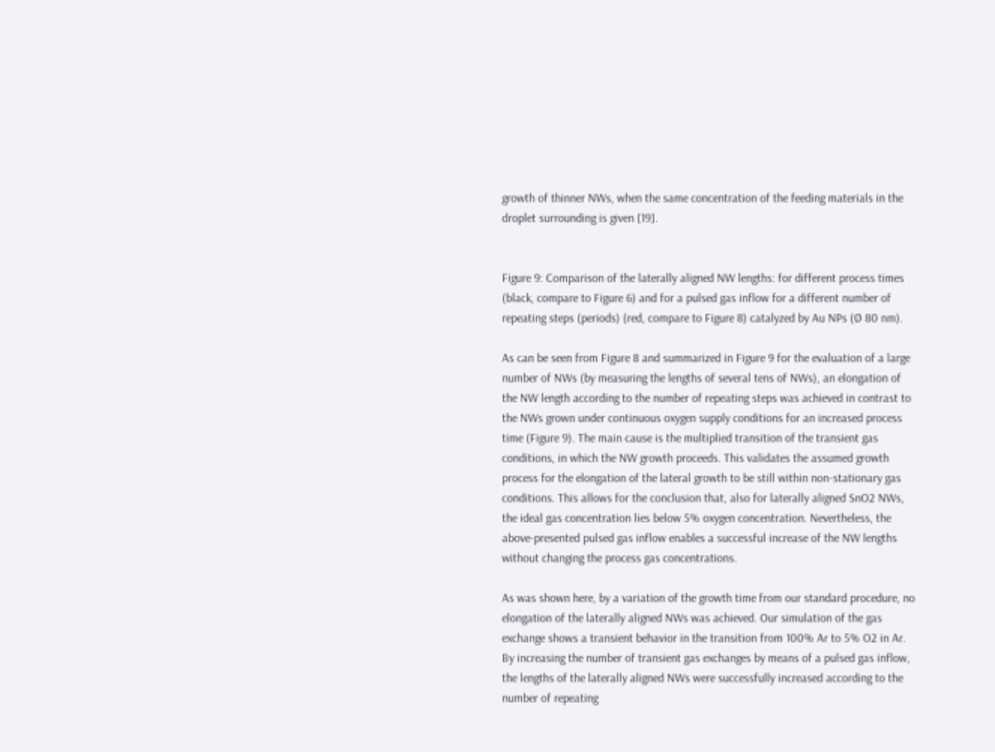growth of thinner NWs, when the same concentration of the feeding materials in the droplet surrounding is given [19].


Figure 9: Comparison of the laterally aligned NW lengths: for different process times (black, compare to Figure 6) and for a pulsed gas inflow for a different number of repeating steps (periods) (red, compare to Figure 8) catalyzed by Au NPs (Ø 80 nm).

As can be seen from Figure 8 and summarized in Figure 9 for the evaluation of a large number of NWs (by measuring the lengths of several tens of NWs), an elongation of the NW length according to the number of repeating steps was achieved in contrast to the NWs grown under continuous oxygen supply conditions for an increased process time (Figure 9). The main cause is the multiplied transition of the transient gas conditions, in which the NW growth proceeds. This validates the assumed growth process for the elongation of the lateral growth to be still within non-stationary gas conditions. This allows for the conclusion that, also for laterally aligned SnO2 NWs, the ideal gas concentration lies below 5% oxygen concentration. Nevertheless, the above-presented pulsed gas inflow enables a successful increase of the NW lengths without changing the process gas concentrations.

As was shown here, by a variation of the growth time from our standard procedure, no elongation of the laterally aligned NWs was achieved. Our simulation of the gas exchange shows a transient behavior in the transition from 100% Ar to 5% O2 in Ar. By increasing the number of transient gas exchanges by means of a pulsed gas inflow, the lengths of the laterally aligned NWs were successfully increased according to the number of repeating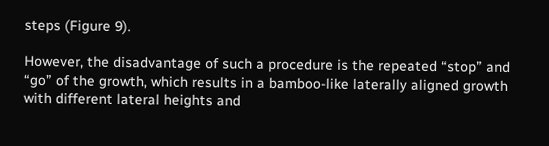steps (Figure 9).

However, the disadvantage of such a procedure is the repeated “stop” and “go” of the growth, which results in a bamboo-like laterally aligned growth with different lateral heights and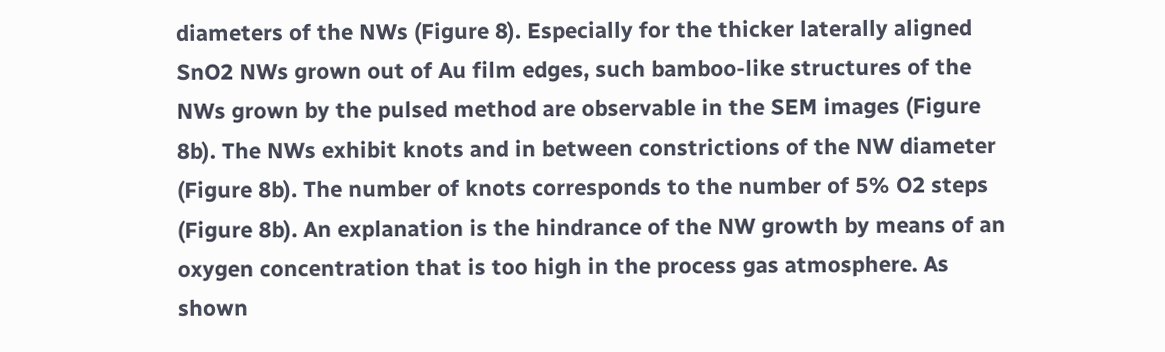diameters of the NWs (Figure 8). Especially for the thicker laterally aligned SnO2 NWs grown out of Au film edges, such bamboo-like structures of the NWs grown by the pulsed method are observable in the SEM images (Figure 8b). The NWs exhibit knots and in between constrictions of the NW diameter (Figure 8b). The number of knots corresponds to the number of 5% O2 steps (Figure 8b). An explanation is the hindrance of the NW growth by means of an oxygen concentration that is too high in the process gas atmosphere. As shown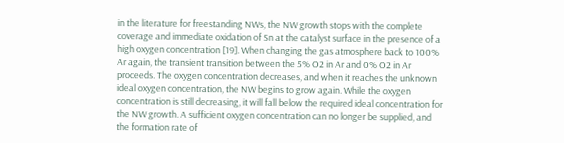in the literature for freestanding NWs, the NW growth stops with the complete coverage and immediate oxidation of Sn at the catalyst surface in the presence of a high oxygen concentration [19]. When changing the gas atmosphere back to 100% Ar again, the transient transition between the 5% O2 in Ar and 0% O2 in Ar proceeds. The oxygen concentration decreases, and when it reaches the unknown ideal oxygen concentration, the NW begins to grow again. While the oxygen concentration is still decreasing, it will fall below the required ideal concentration for the NW growth. A sufficient oxygen concentration can no longer be supplied, and the formation rate of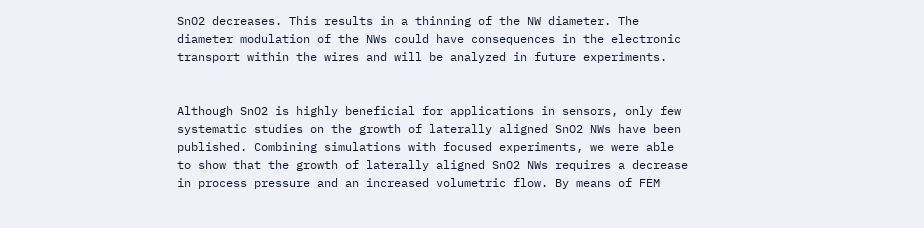SnO2 decreases. This results in a thinning of the NW diameter. The diameter modulation of the NWs could have consequences in the electronic transport within the wires and will be analyzed in future experiments.


Although SnO2 is highly beneficial for applications in sensors, only few systematic studies on the growth of laterally aligned SnO2 NWs have been published. Combining simulations with focused experiments, we were able to show that the growth of laterally aligned SnO2 NWs requires a decrease in process pressure and an increased volumetric flow. By means of FEM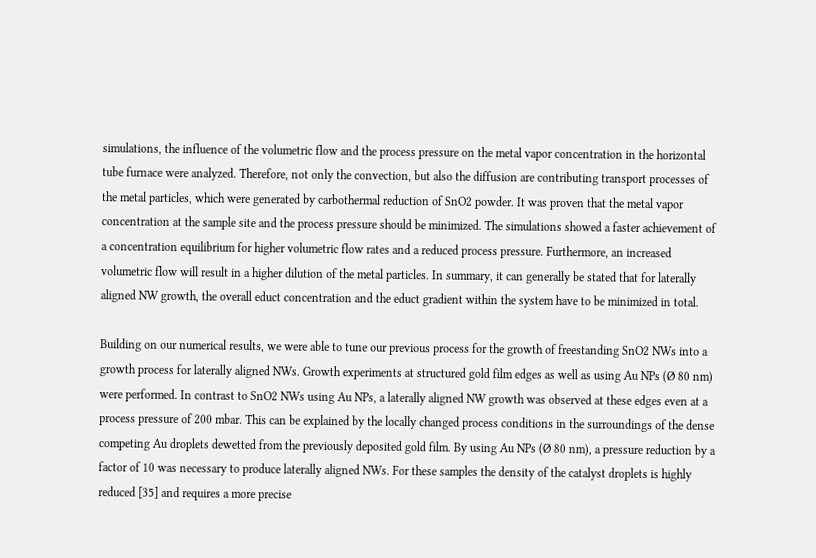simulations, the influence of the volumetric flow and the process pressure on the metal vapor concentration in the horizontal tube furnace were analyzed. Therefore, not only the convection, but also the diffusion are contributing transport processes of the metal particles, which were generated by carbothermal reduction of SnO2 powder. It was proven that the metal vapor concentration at the sample site and the process pressure should be minimized. The simulations showed a faster achievement of a concentration equilibrium for higher volumetric flow rates and a reduced process pressure. Furthermore, an increased volumetric flow will result in a higher dilution of the metal particles. In summary, it can generally be stated that for laterally aligned NW growth, the overall educt concentration and the educt gradient within the system have to be minimized in total.

Building on our numerical results, we were able to tune our previous process for the growth of freestanding SnO2 NWs into a growth process for laterally aligned NWs. Growth experiments at structured gold film edges as well as using Au NPs (Ø 80 nm) were performed. In contrast to SnO2 NWs using Au NPs, a laterally aligned NW growth was observed at these edges even at a process pressure of 200 mbar. This can be explained by the locally changed process conditions in the surroundings of the dense competing Au droplets dewetted from the previously deposited gold film. By using Au NPs (Ø 80 nm), a pressure reduction by a factor of 10 was necessary to produce laterally aligned NWs. For these samples the density of the catalyst droplets is highly reduced [35] and requires a more precise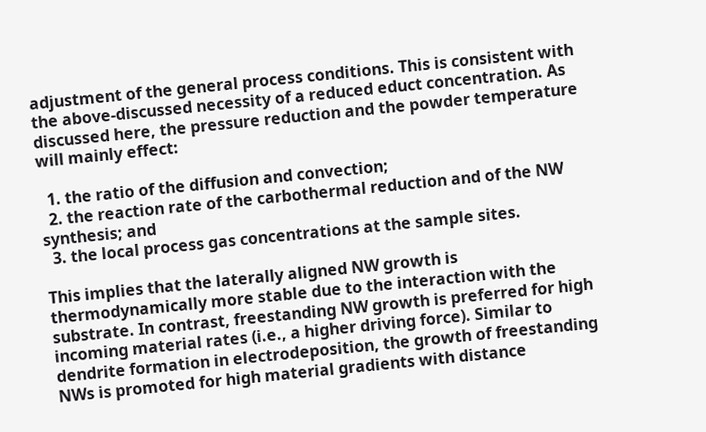adjustment of the general process conditions. This is consistent with the above-discussed necessity of a reduced educt concentration. As discussed here, the pressure reduction and the powder temperature will mainly effect:

  1. the ratio of the diffusion and convection;
  2. the reaction rate of the carbothermal reduction and of the NW synthesis; and
  3. the local process gas concentrations at the sample sites.

This implies that the laterally aligned NW growth is thermodynamically more stable due to the interaction with the substrate. In contrast, freestanding NW growth is preferred for high incoming material rates (i.e., a higher driving force). Similar to dendrite formation in electrodeposition, the growth of freestanding NWs is promoted for high material gradients with distance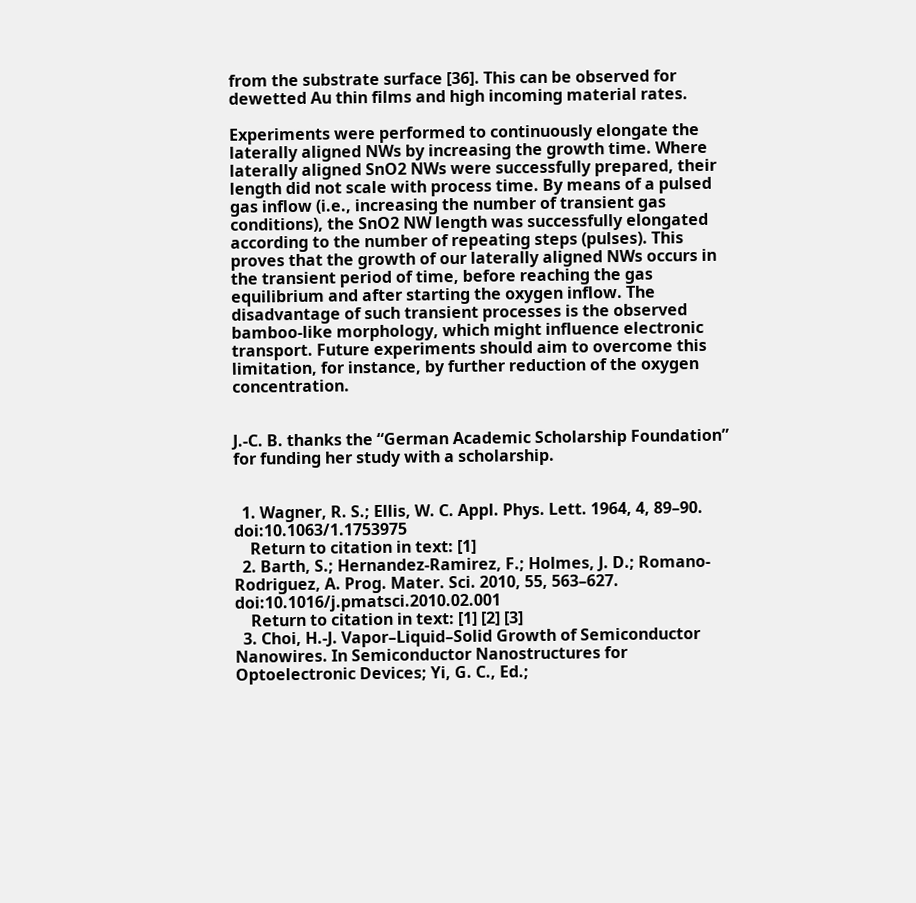from the substrate surface [36]. This can be observed for dewetted Au thin films and high incoming material rates.

Experiments were performed to continuously elongate the laterally aligned NWs by increasing the growth time. Where laterally aligned SnO2 NWs were successfully prepared, their length did not scale with process time. By means of a pulsed gas inflow (i.e., increasing the number of transient gas conditions), the SnO2 NW length was successfully elongated according to the number of repeating steps (pulses). This proves that the growth of our laterally aligned NWs occurs in the transient period of time, before reaching the gas equilibrium and after starting the oxygen inflow. The disadvantage of such transient processes is the observed bamboo-like morphology, which might influence electronic transport. Future experiments should aim to overcome this limitation, for instance, by further reduction of the oxygen concentration.


J.-C. B. thanks the “German Academic Scholarship Foundation” for funding her study with a scholarship.


  1. Wagner, R. S.; Ellis, W. C. Appl. Phys. Lett. 1964, 4, 89–90. doi:10.1063/1.1753975
    Return to citation in text: [1]
  2. Barth, S.; Hernandez-Ramirez, F.; Holmes, J. D.; Romano-Rodriguez, A. Prog. Mater. Sci. 2010, 55, 563–627. doi:10.1016/j.pmatsci.2010.02.001
    Return to citation in text: [1] [2] [3]
  3. Choi, H.-J. Vapor–Liquid–Solid Growth of Semiconductor Nanowires. In Semiconductor Nanostructures for Optoelectronic Devices; Yi, G. C., Ed.;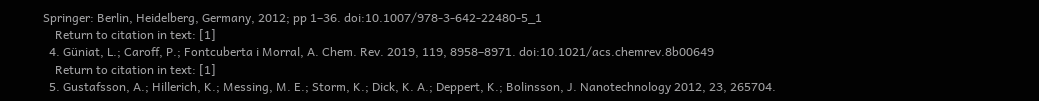Springer: Berlin, Heidelberg, Germany, 2012; pp 1–36. doi:10.1007/978-3-642-22480-5_1
    Return to citation in text: [1]
  4. Güniat, L.; Caroff, P.; Fontcuberta i Morral, A. Chem. Rev. 2019, 119, 8958–8971. doi:10.1021/acs.chemrev.8b00649
    Return to citation in text: [1]
  5. Gustafsson, A.; Hillerich, K.; Messing, M. E.; Storm, K.; Dick, K. A.; Deppert, K.; Bolinsson, J. Nanotechnology 2012, 23, 265704.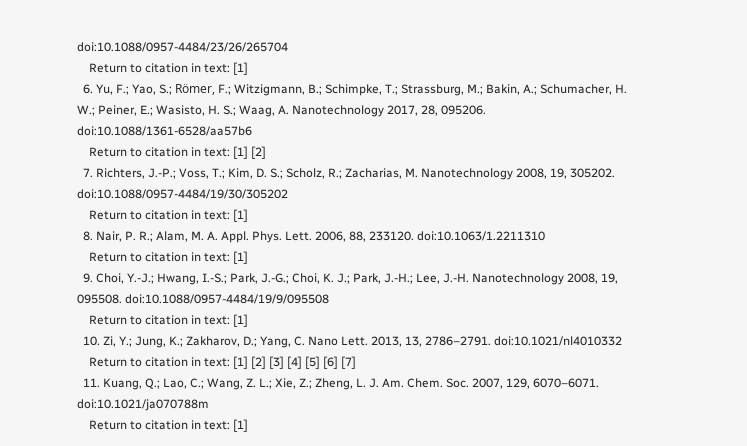doi:10.1088/0957-4484/23/26/265704
    Return to citation in text: [1]
  6. Yu, F.; Yao, S.; Römer, F.; Witzigmann, B.; Schimpke, T.; Strassburg, M.; Bakin, A.; Schumacher, H. W.; Peiner, E.; Wasisto, H. S.; Waag, A. Nanotechnology 2017, 28, 095206. doi:10.1088/1361-6528/aa57b6
    Return to citation in text: [1] [2]
  7. Richters, J.-P.; Voss, T.; Kim, D. S.; Scholz, R.; Zacharias, M. Nanotechnology 2008, 19, 305202. doi:10.1088/0957-4484/19/30/305202
    Return to citation in text: [1]
  8. Nair, P. R.; Alam, M. A. Appl. Phys. Lett. 2006, 88, 233120. doi:10.1063/1.2211310
    Return to citation in text: [1]
  9. Choi, Y.-J.; Hwang, I.-S.; Park, J.-G.; Choi, K. J.; Park, J.-H.; Lee, J.-H. Nanotechnology 2008, 19, 095508. doi:10.1088/0957-4484/19/9/095508
    Return to citation in text: [1]
  10. Zi, Y.; Jung, K.; Zakharov, D.; Yang, C. Nano Lett. 2013, 13, 2786–2791. doi:10.1021/nl4010332
    Return to citation in text: [1] [2] [3] [4] [5] [6] [7]
  11. Kuang, Q.; Lao, C.; Wang, Z. L.; Xie, Z.; Zheng, L. J. Am. Chem. Soc. 2007, 129, 6070–6071. doi:10.1021/ja070788m
    Return to citation in text: [1]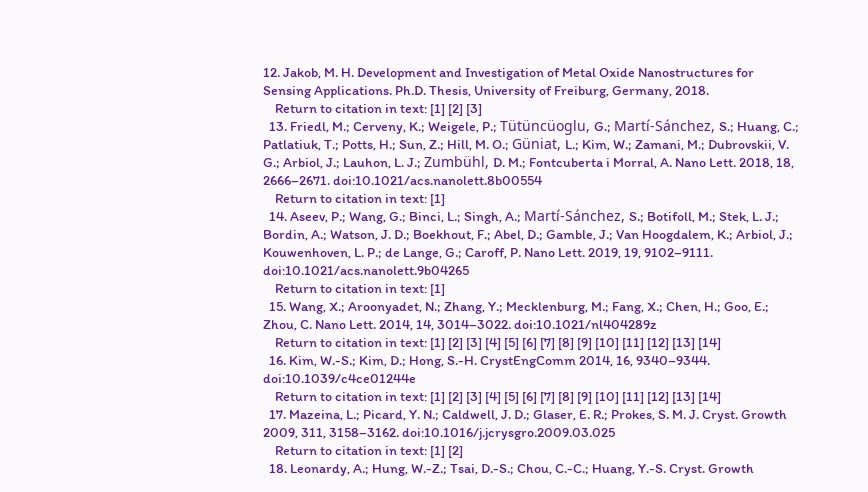12. Jakob, M. H. Development and Investigation of Metal Oxide Nanostructures for Sensing Applications. Ph.D. Thesis, University of Freiburg, Germany, 2018.
    Return to citation in text: [1] [2] [3]
  13. Friedl, M.; Cerveny, K.; Weigele, P.; Tütüncüoglu, G.; Martí-Sánchez, S.; Huang, C.; Patlatiuk, T.; Potts, H.; Sun, Z.; Hill, M. O.; Güniat, L.; Kim, W.; Zamani, M.; Dubrovskii, V. G.; Arbiol, J.; Lauhon, L. J.; Zumbühl, D. M.; Fontcuberta i Morral, A. Nano Lett. 2018, 18, 2666–2671. doi:10.1021/acs.nanolett.8b00554
    Return to citation in text: [1]
  14. Aseev, P.; Wang, G.; Binci, L.; Singh, A.; Martí-Sánchez, S.; Botifoll, M.; Stek, L. J.; Bordin, A.; Watson, J. D.; Boekhout, F.; Abel, D.; Gamble, J.; Van Hoogdalem, K.; Arbiol, J.; Kouwenhoven, L. P.; de Lange, G.; Caroff, P. Nano Lett. 2019, 19, 9102–9111. doi:10.1021/acs.nanolett.9b04265
    Return to citation in text: [1]
  15. Wang, X.; Aroonyadet, N.; Zhang, Y.; Mecklenburg, M.; Fang, X.; Chen, H.; Goo, E.; Zhou, C. Nano Lett. 2014, 14, 3014–3022. doi:10.1021/nl404289z
    Return to citation in text: [1] [2] [3] [4] [5] [6] [7] [8] [9] [10] [11] [12] [13] [14]
  16. Kim, W.-S.; Kim, D.; Hong, S.-H. CrystEngComm 2014, 16, 9340–9344. doi:10.1039/c4ce01244e
    Return to citation in text: [1] [2] [3] [4] [5] [6] [7] [8] [9] [10] [11] [12] [13] [14]
  17. Mazeina, L.; Picard, Y. N.; Caldwell, J. D.; Glaser, E. R.; Prokes, S. M. J. Cryst. Growth 2009, 311, 3158–3162. doi:10.1016/j.jcrysgro.2009.03.025
    Return to citation in text: [1] [2]
  18. Leonardy, A.; Hung, W.-Z.; Tsai, D.-S.; Chou, C.-C.; Huang, Y.-S. Cryst. Growth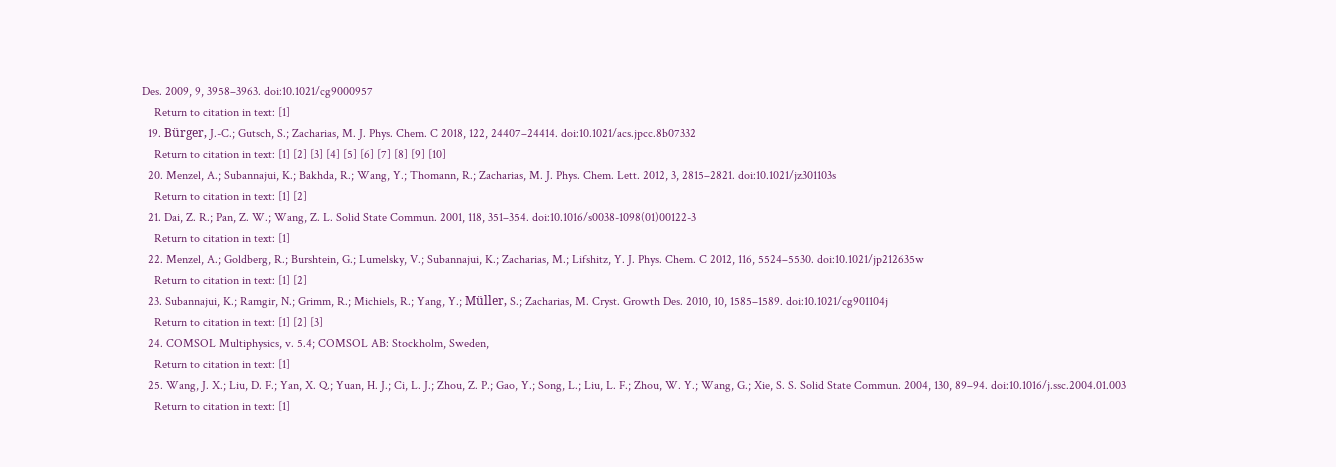Des. 2009, 9, 3958–3963. doi:10.1021/cg9000957
    Return to citation in text: [1]
  19. Bürger, J.-C.; Gutsch, S.; Zacharias, M. J. Phys. Chem. C 2018, 122, 24407–24414. doi:10.1021/acs.jpcc.8b07332
    Return to citation in text: [1] [2] [3] [4] [5] [6] [7] [8] [9] [10]
  20. Menzel, A.; Subannajui, K.; Bakhda, R.; Wang, Y.; Thomann, R.; Zacharias, M. J. Phys. Chem. Lett. 2012, 3, 2815–2821. doi:10.1021/jz301103s
    Return to citation in text: [1] [2]
  21. Dai, Z. R.; Pan, Z. W.; Wang, Z. L. Solid State Commun. 2001, 118, 351–354. doi:10.1016/s0038-1098(01)00122-3
    Return to citation in text: [1]
  22. Menzel, A.; Goldberg, R.; Burshtein, G.; Lumelsky, V.; Subannajui, K.; Zacharias, M.; Lifshitz, Y. J. Phys. Chem. C 2012, 116, 5524–5530. doi:10.1021/jp212635w
    Return to citation in text: [1] [2]
  23. Subannajui, K.; Ramgir, N.; Grimm, R.; Michiels, R.; Yang, Y.; Müller, S.; Zacharias, M. Cryst. Growth Des. 2010, 10, 1585–1589. doi:10.1021/cg901104j
    Return to citation in text: [1] [2] [3]
  24. COMSOL Multiphysics, v. 5.4; COMSOL AB: Stockholm, Sweden,
    Return to citation in text: [1]
  25. Wang, J. X.; Liu, D. F.; Yan, X. Q.; Yuan, H. J.; Ci, L. J.; Zhou, Z. P.; Gao, Y.; Song, L.; Liu, L. F.; Zhou, W. Y.; Wang, G.; Xie, S. S. Solid State Commun. 2004, 130, 89–94. doi:10.1016/j.ssc.2004.01.003
    Return to citation in text: [1]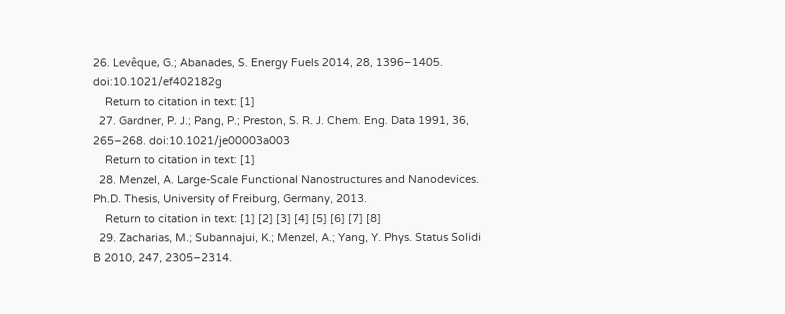26. Levêque, G.; Abanades, S. Energy Fuels 2014, 28, 1396–1405. doi:10.1021/ef402182g
    Return to citation in text: [1]
  27. Gardner, P. J.; Pang, P.; Preston, S. R. J. Chem. Eng. Data 1991, 36, 265–268. doi:10.1021/je00003a003
    Return to citation in text: [1]
  28. Menzel, A. Large-Scale Functional Nanostructures and Nanodevices. Ph.D. Thesis, University of Freiburg, Germany, 2013.
    Return to citation in text: [1] [2] [3] [4] [5] [6] [7] [8]
  29. Zacharias, M.; Subannajui, K.; Menzel, A.; Yang, Y. Phys. Status Solidi B 2010, 247, 2305–2314.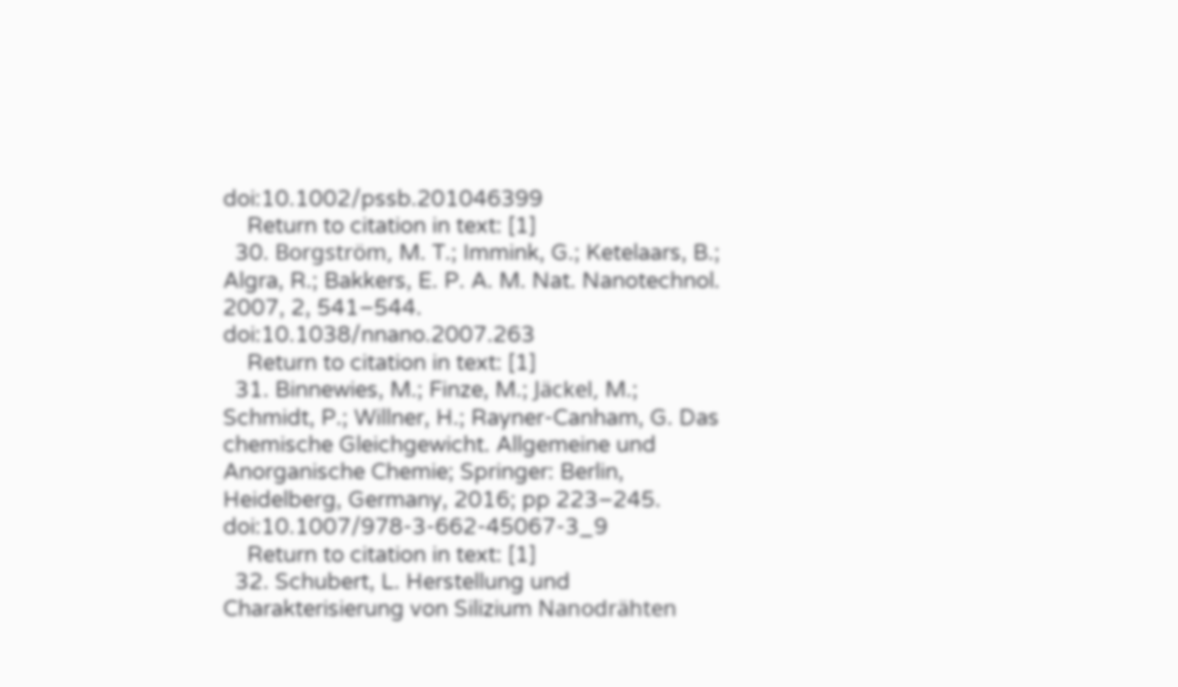doi:10.1002/pssb.201046399
    Return to citation in text: [1]
  30. Borgström, M. T.; Immink, G.; Ketelaars, B.; Algra, R.; Bakkers, E. P. A. M. Nat. Nanotechnol. 2007, 2, 541–544. doi:10.1038/nnano.2007.263
    Return to citation in text: [1]
  31. Binnewies, M.; Finze, M.; Jäckel, M.; Schmidt, P.; Willner, H.; Rayner-Canham, G. Das chemische Gleichgewicht. Allgemeine und Anorganische Chemie; Springer: Berlin, Heidelberg, Germany, 2016; pp 223–245. doi:10.1007/978-3-662-45067-3_9
    Return to citation in text: [1]
  32. Schubert, L. Herstellung und Charakterisierung von Silizium Nanodrähten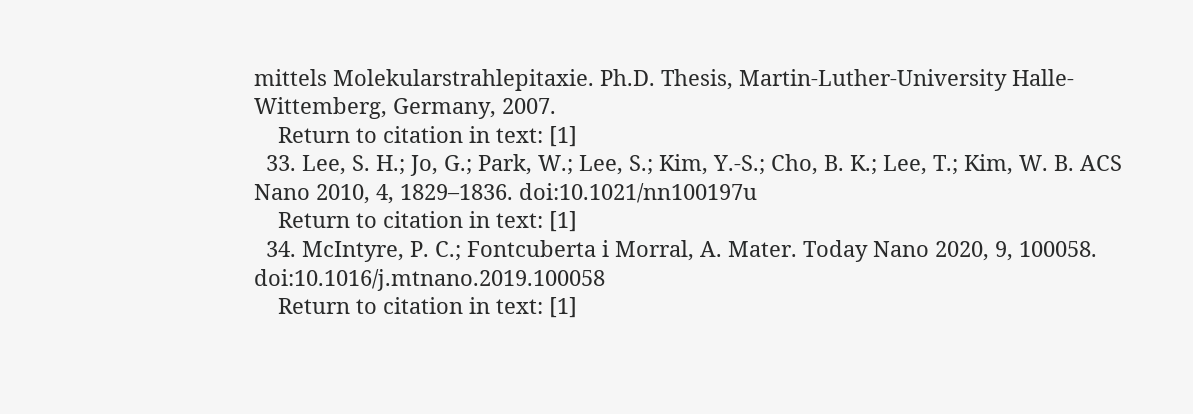mittels Molekularstrahlepitaxie. Ph.D. Thesis, Martin-Luther-University Halle-Wittemberg, Germany, 2007.
    Return to citation in text: [1]
  33. Lee, S. H.; Jo, G.; Park, W.; Lee, S.; Kim, Y.-S.; Cho, B. K.; Lee, T.; Kim, W. B. ACS Nano 2010, 4, 1829–1836. doi:10.1021/nn100197u
    Return to citation in text: [1]
  34. McIntyre, P. C.; Fontcuberta i Morral, A. Mater. Today Nano 2020, 9, 100058. doi:10.1016/j.mtnano.2019.100058
    Return to citation in text: [1]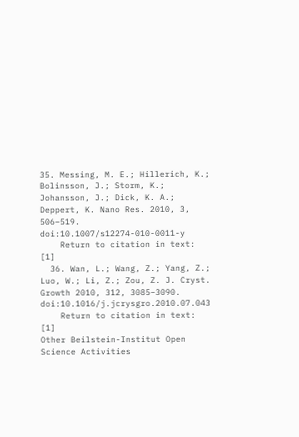35. Messing, M. E.; Hillerich, K.; Bolinsson, J.; Storm, K.; Johansson, J.; Dick, K. A.; Deppert, K. Nano Res. 2010, 3, 506–519. doi:10.1007/s12274-010-0011-y
    Return to citation in text: [1]
  36. Wan, L.; Wang, Z.; Yang, Z.; Luo, W.; Li, Z.; Zou, Z. J. Cryst. Growth 2010, 312, 3085–3090. doi:10.1016/j.jcrysgro.2010.07.043
    Return to citation in text: [1]
Other Beilstein-Institut Open Science Activities